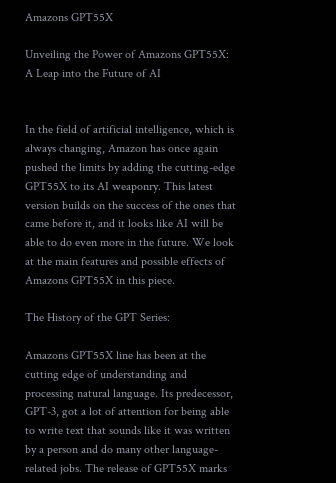Amazons GPT55X

Unveiling the Power of Amazons GPT55X: A Leap into the Future of AI


In the field of artificial intelligence, which is always changing, Amazon has once again pushed the limits by adding the cutting-edge GPT55X to its AI weaponry. This latest version builds on the success of the ones that came before it, and it looks like AI will be able to do even more in the future. We look at the main features and possible effects of Amazons GPT55X in this piece.

The History of the GPT Series:

Amazons GPT55X line has been at the cutting edge of understanding and processing natural language. Its predecessor, GPT-3, got a lot of attention for being able to write text that sounds like it was written by a person and do many other language-related jobs. The release of GPT55X marks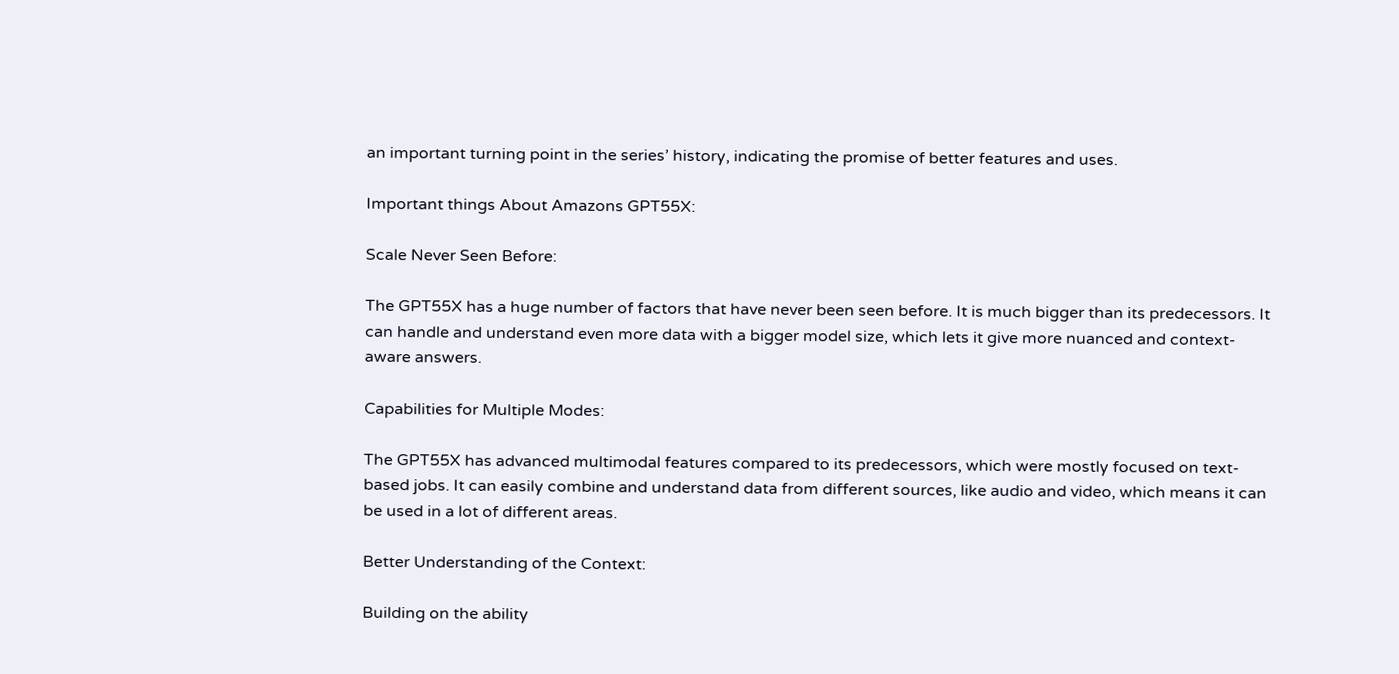an important turning point in the series’ history, indicating the promise of better features and uses.

Important things About Amazons GPT55X:

Scale Never Seen Before:

The GPT55X has a huge number of factors that have never been seen before. It is much bigger than its predecessors. It can handle and understand even more data with a bigger model size, which lets it give more nuanced and context-aware answers.

Capabilities for Multiple Modes:

The GPT55X has advanced multimodal features compared to its predecessors, which were mostly focused on text-based jobs. It can easily combine and understand data from different sources, like audio and video, which means it can be used in a lot of different areas.

Better Understanding of the Context:

Building on the ability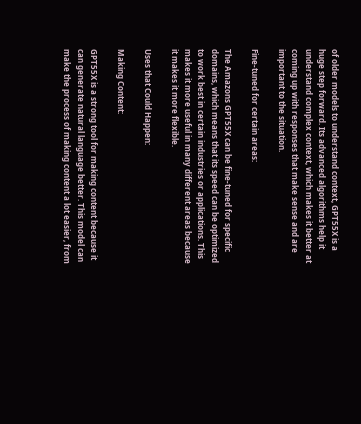of older models to understand context, GPT55X is a huge step forward. Its advanced algorithms help it understand complex context, which makes it better at coming up with responses that make sense and are important to the situation.

Fine-tuned for certain areas:

The Amazons GPT55X can be fine-tuned for specific domains, which means that its speed can be optimized to work best in certain industries or applications. This makes it more useful in many different areas because it makes it more flexible.

Uses that Could Happen:

Making Content:

GPT55X is a strong tool for making content because it can generate natural language better. This model can make the process of making content a lot easier, from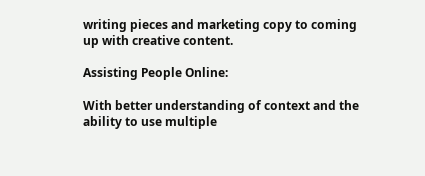writing pieces and marketing copy to coming up with creative content.

Assisting People Online:

With better understanding of context and the ability to use multiple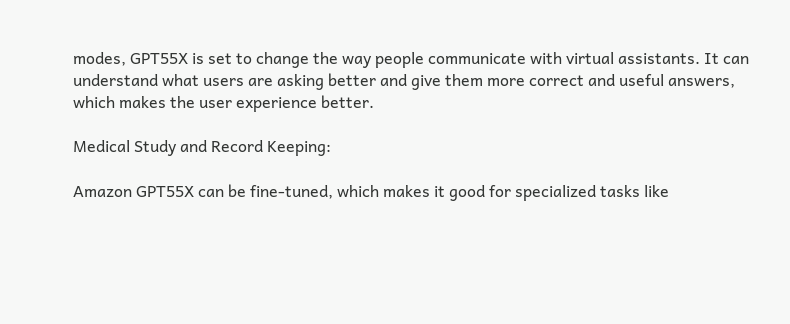modes, GPT55X is set to change the way people communicate with virtual assistants. It can understand what users are asking better and give them more correct and useful answers, which makes the user experience better.

Medical Study and Record Keeping:

Amazon GPT55X can be fine-tuned, which makes it good for specialized tasks like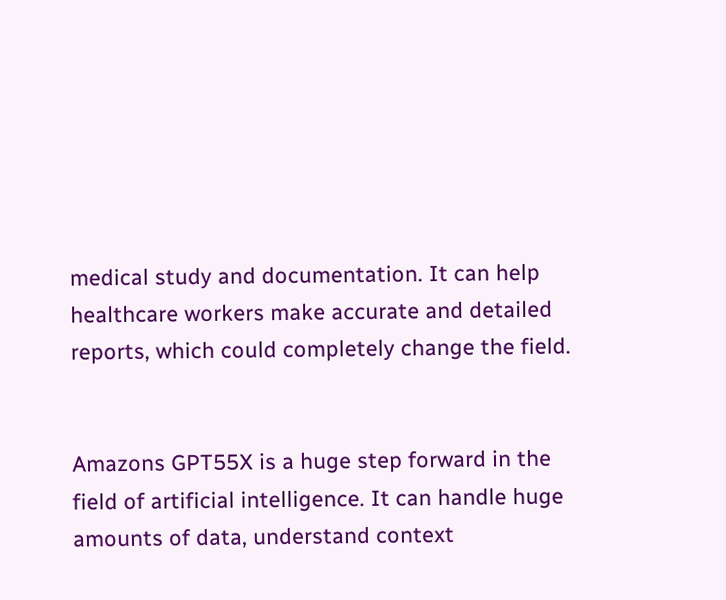medical study and documentation. It can help healthcare workers make accurate and detailed reports, which could completely change the field.


Amazons GPT55X is a huge step forward in the field of artificial intelligence. It can handle huge amounts of data, understand context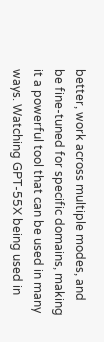better, work across multiple modes, and be fine-tuned for specific domains, making it a powerful tool that can be used in many ways. Watching GPT-55X being used in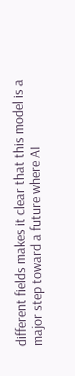different fields makes it clear that this model is a major step toward a future where AI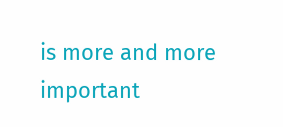is more and more important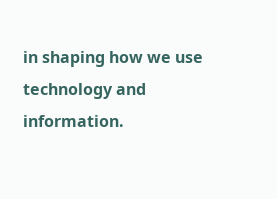in shaping how we use technology and information.